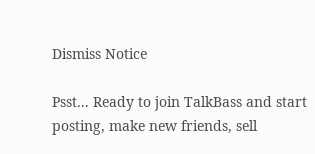Dismiss Notice

Psst... Ready to join TalkBass and start posting, make new friends, sell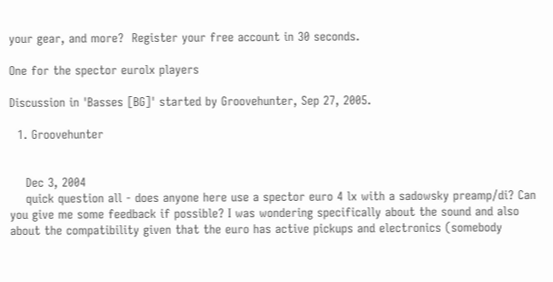your gear, and more?  Register your free account in 30 seconds.

One for the spector eurolx players

Discussion in 'Basses [BG]' started by Groovehunter, Sep 27, 2005.

  1. Groovehunter


    Dec 3, 2004
    quick question all - does anyone here use a spector euro 4 lx with a sadowsky preamp/di? Can you give me some feedback if possible? I was wondering specifically about the sound and also about the compatibility given that the euro has active pickups and electronics (somebody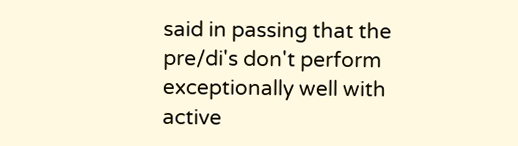said in passing that the pre/di's don't perform exceptionally well with active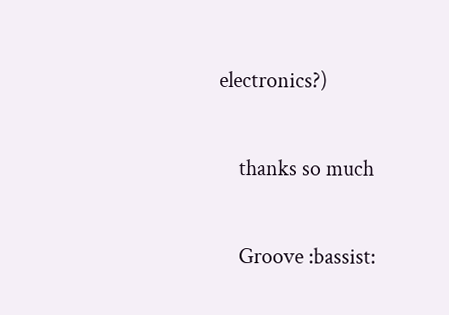electronics?)

    thanks so much

    Groove :bassist: